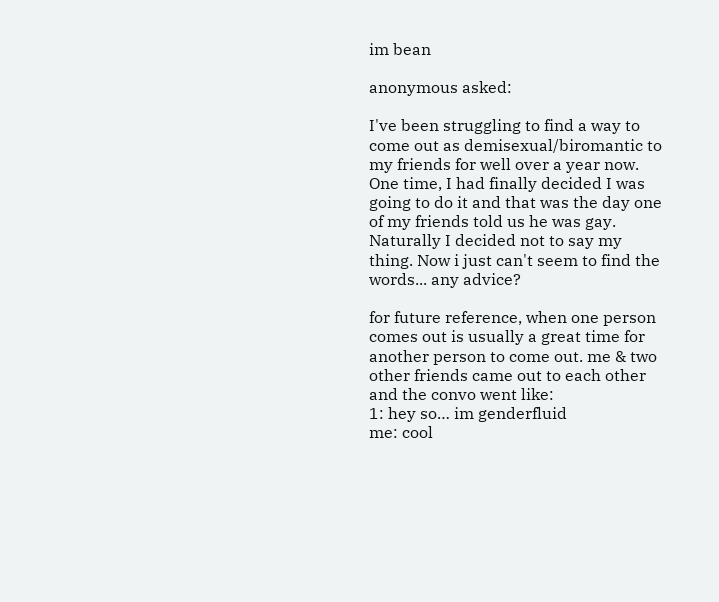im bean

anonymous asked:

I've been struggling to find a way to come out as demisexual/biromantic to my friends for well over a year now. One time, I had finally decided I was going to do it and that was the day one of my friends told us he was gay. Naturally I decided not to say my thing. Now i just can't seem to find the words... any advice?

for future reference, when one person comes out is usually a great time for another person to come out. me & two other friends came out to each other and the convo went like:
1: hey so… im genderfluid
me: cool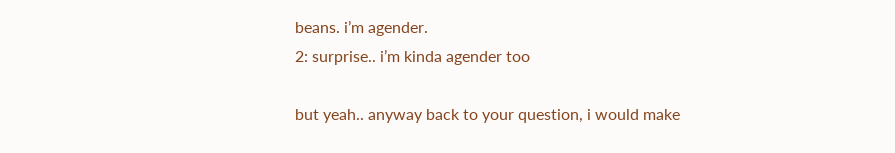beans. i’m agender.
2: surprise.. i’m kinda agender too

but yeah.. anyway back to your question, i would make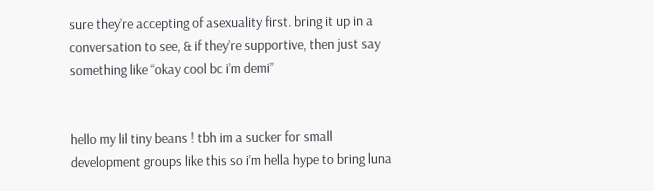sure they’re accepting of asexuality first. bring it up in a conversation to see, & if they’re supportive, then just say something like “okay cool bc i’m demi”


hello my lil tiny beans ! tbh im a sucker for small development groups like this so i’m hella hype to bring luna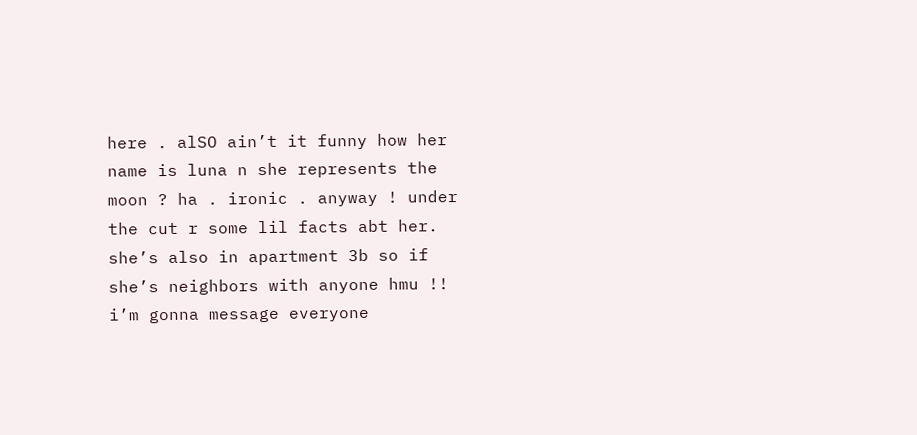here . alSO ain’t it funny how her name is luna n she represents the moon ? ha . ironic . anyway ! under the cut r some lil facts abt her. she’s also in apartment 3b so if she’s neighbors with anyone hmu !! i’m gonna message everyone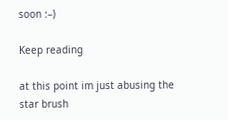soon :–)

Keep reading

at this point im just abusing the star brush